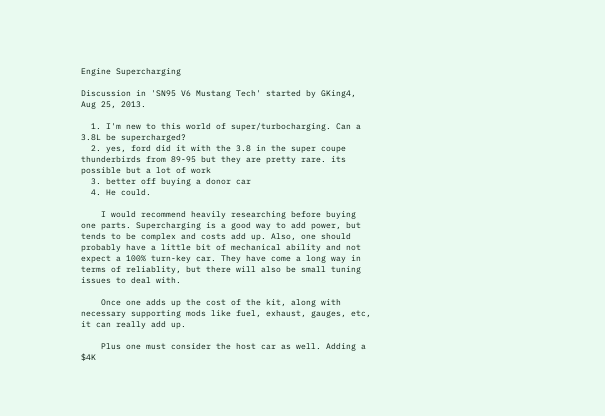Engine Supercharging

Discussion in 'SN95 V6 Mustang Tech' started by GKing4, Aug 25, 2013.

  1. I'm new to this world of super/turbocharging. Can a 3.8L be supercharged?
  2. yes, ford did it with the 3.8 in the super coupe thunderbirds from 89-95 but they are pretty rare. its possible but a lot of work
  3. better off buying a donor car
  4. He could.

    I would recommend heavily researching before buying one parts. Supercharging is a good way to add power, but tends to be complex and costs add up. Also, one should probably have a little bit of mechanical ability and not expect a 100% turn-key car. They have come a long way in terms of reliablity, but there will also be small tuning issues to deal with.

    Once one adds up the cost of the kit, along with necessary supporting mods like fuel, exhaust, gauges, etc, it can really add up.

    Plus one must consider the host car as well. Adding a $4K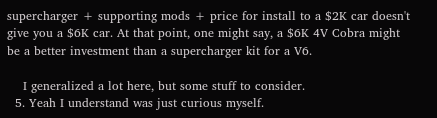supercharger + supporting mods + price for install to a $2K car doesn't give you a $6K car. At that point, one might say, a $6K 4V Cobra might be a better investment than a supercharger kit for a V6.

    I generalized a lot here, but some stuff to consider.
  5. Yeah I understand was just curious myself.